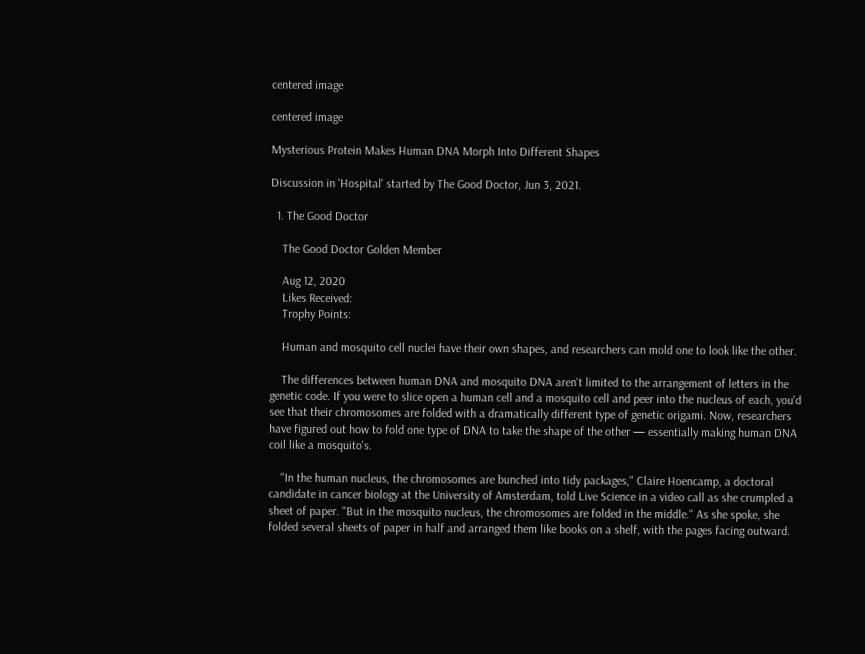centered image

centered image

Mysterious Protein Makes Human DNA Morph Into Different Shapes

Discussion in 'Hospital' started by The Good Doctor, Jun 3, 2021.

  1. The Good Doctor

    The Good Doctor Golden Member

    Aug 12, 2020
    Likes Received:
    Trophy Points:

    Human and mosquito cell nuclei have their own shapes, and researchers can mold one to look like the other.

    The differences between human DNA and mosquito DNA aren't limited to the arrangement of letters in the genetic code. If you were to slice open a human cell and a mosquito cell and peer into the nucleus of each, you'd see that their chromosomes are folded with a dramatically different type of genetic origami. Now, researchers have figured out how to fold one type of DNA to take the shape of the other — essentially making human DNA coil like a mosquito's.

    "In the human nucleus, the chromosomes are bunched into tidy packages," Claire Hoencamp, a doctoral candidate in cancer biology at the University of Amsterdam, told Live Science in a video call as she crumpled a sheet of paper. "But in the mosquito nucleus, the chromosomes are folded in the middle." As she spoke, she folded several sheets of paper in half and arranged them like books on a shelf, with the pages facing outward.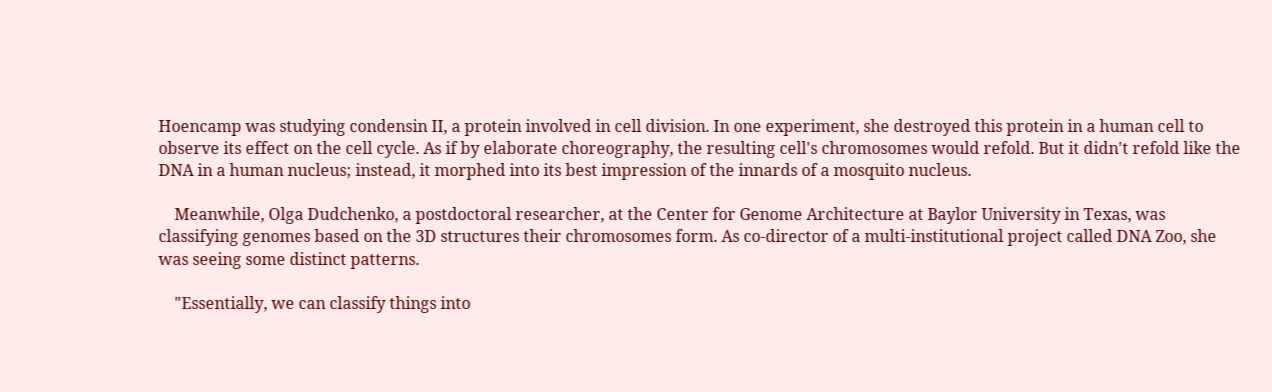Hoencamp was studying condensin II, a protein involved in cell division. In one experiment, she destroyed this protein in a human cell to observe its effect on the cell cycle. As if by elaborate choreography, the resulting cell's chromosomes would refold. But it didn't refold like the DNA in a human nucleus; instead, it morphed into its best impression of the innards of a mosquito nucleus.

    Meanwhile, Olga Dudchenko, a postdoctoral researcher, at the Center for Genome Architecture at Baylor University in Texas, was classifying genomes based on the 3D structures their chromosomes form. As co-director of a multi-institutional project called DNA Zoo, she was seeing some distinct patterns.

    "Essentially, we can classify things into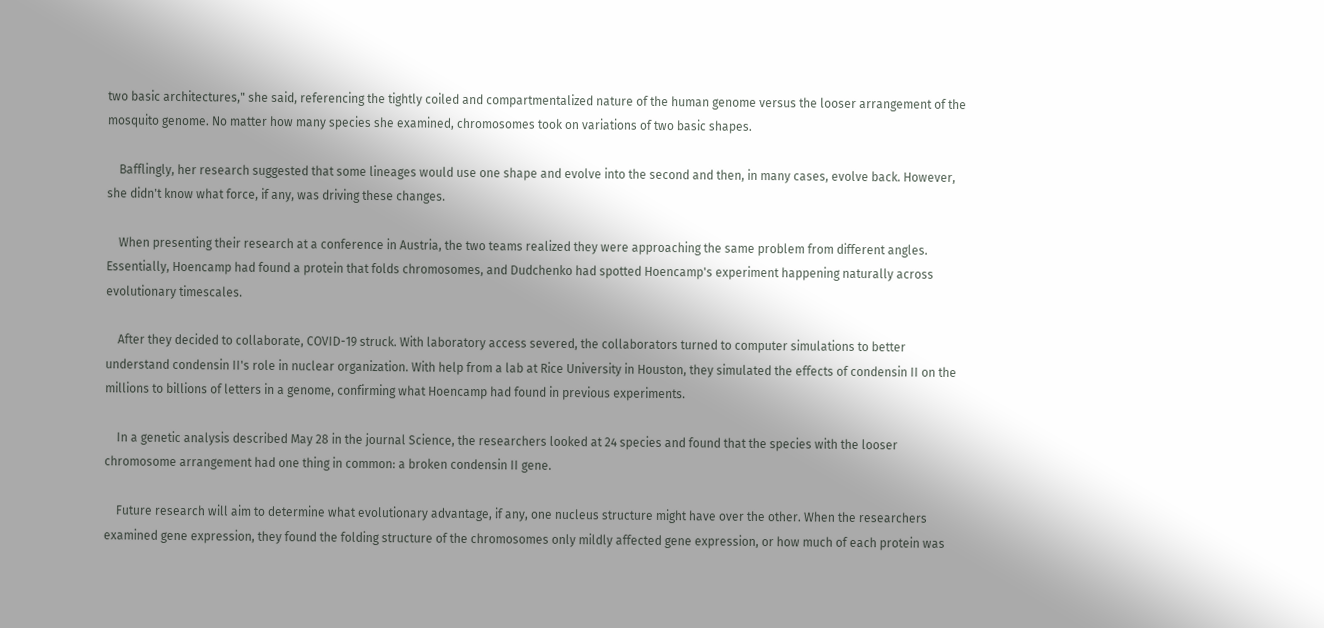two basic architectures," she said, referencing the tightly coiled and compartmentalized nature of the human genome versus the looser arrangement of the mosquito genome. No matter how many species she examined, chromosomes took on variations of two basic shapes.

    Bafflingly, her research suggested that some lineages would use one shape and evolve into the second and then, in many cases, evolve back. However, she didn't know what force, if any, was driving these changes.

    When presenting their research at a conference in Austria, the two teams realized they were approaching the same problem from different angles. Essentially, Hoencamp had found a protein that folds chromosomes, and Dudchenko had spotted Hoencamp's experiment happening naturally across evolutionary timescales.

    After they decided to collaborate, COVID-19 struck. With laboratory access severed, the collaborators turned to computer simulations to better understand condensin II's role in nuclear organization. With help from a lab at Rice University in Houston, they simulated the effects of condensin II on the millions to billions of letters in a genome, confirming what Hoencamp had found in previous experiments.

    In a genetic analysis described May 28 in the journal Science, the researchers looked at 24 species and found that the species with the looser chromosome arrangement had one thing in common: a broken condensin II gene.

    Future research will aim to determine what evolutionary advantage, if any, one nucleus structure might have over the other. When the researchers examined gene expression, they found the folding structure of the chromosomes only mildly affected gene expression, or how much of each protein was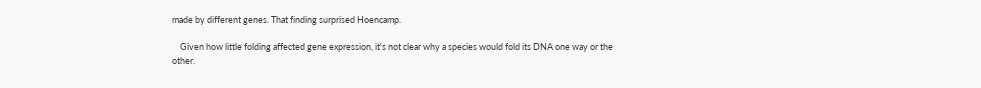made by different genes. That finding surprised Hoencamp.

    Given how little folding affected gene expression, it's not clear why a species would fold its DNA one way or the other.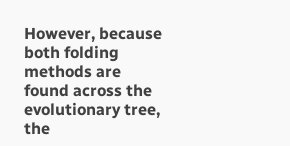However, because both folding methods are found across the evolutionary tree, the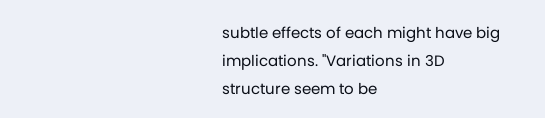subtle effects of each might have big implications. "Variations in 3D structure seem to be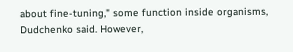about fine-tuning," some function inside organisms, Dudchenko said. However,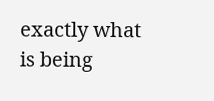exactly what is being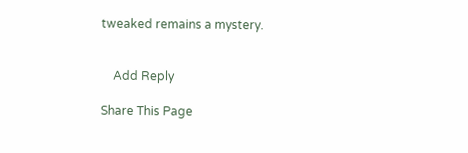tweaked remains a mystery.


    Add Reply

Share This Page